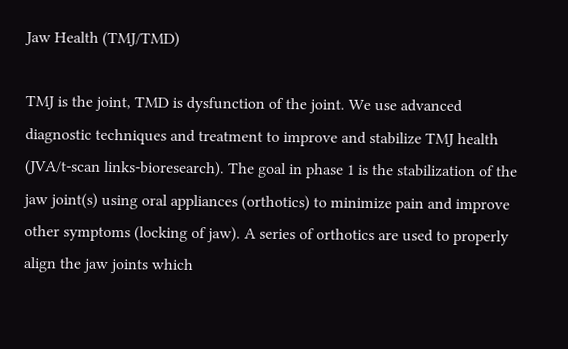Jaw Health (TMJ/TMD)

TMJ is the joint, TMD is dysfunction of the joint. We use advanced diagnostic techniques and treatment to improve and stabilize TMJ health (JVA/t-scan links-bioresearch). The goal in phase 1 is the stabilization of the jaw joint(s) using oral appliances (orthotics) to minimize pain and improve other symptoms (locking of jaw). A series of orthotics are used to properly align the jaw joints which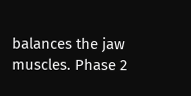balances the jaw muscles. Phase 2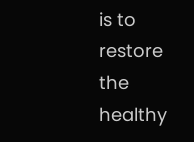is to restore the healthy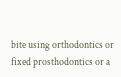bite using orthodontics or fixed prosthodontics or a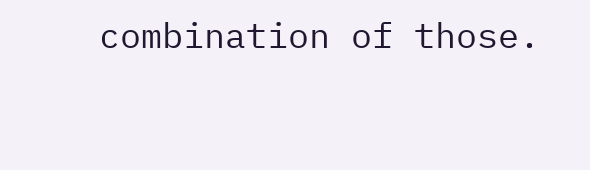combination of those.